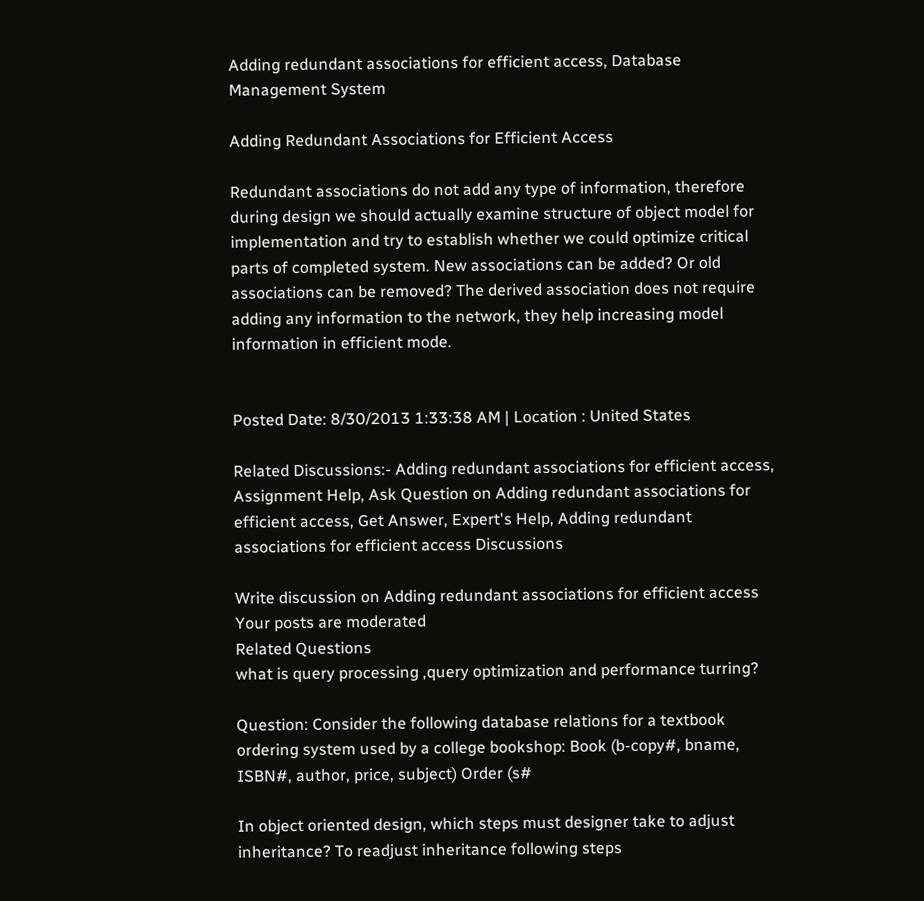Adding redundant associations for efficient access, Database Management System

Adding Redundant Associations for Efficient Access

Redundant associations do not add any type of information, therefore during design we should actually examine structure of object model for implementation and try to establish whether we could optimize critical parts of completed system. New associations can be added? Or old associations can be removed? The derived association does not require adding any information to the network, they help increasing model information in efficient mode.


Posted Date: 8/30/2013 1:33:38 AM | Location : United States

Related Discussions:- Adding redundant associations for efficient access, Assignment Help, Ask Question on Adding redundant associations for efficient access, Get Answer, Expert's Help, Adding redundant associations for efficient access Discussions

Write discussion on Adding redundant associations for efficient access
Your posts are moderated
Related Questions
what is query processing ,query optimization and performance turring?

Question: Consider the following database relations for a textbook ordering system used by a college bookshop: Book (b-copy#, bname, ISBN#, author, price, subject) Order (s#

In object oriented design, which steps must designer take to adjust inheritance? To readjust inheritance following steps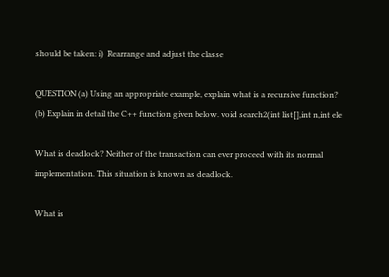should be taken: i)  Rearrange and adjust the classe

QUESTION (a) Using an appropriate example, explain what is a recursive function? (b) Explain in detail the C++ function given below. void search2(int list[],int n,int ele

What is deadlock? Neither of the transaction can ever proceed with its normal implementation. This situation is known as deadlock.

What is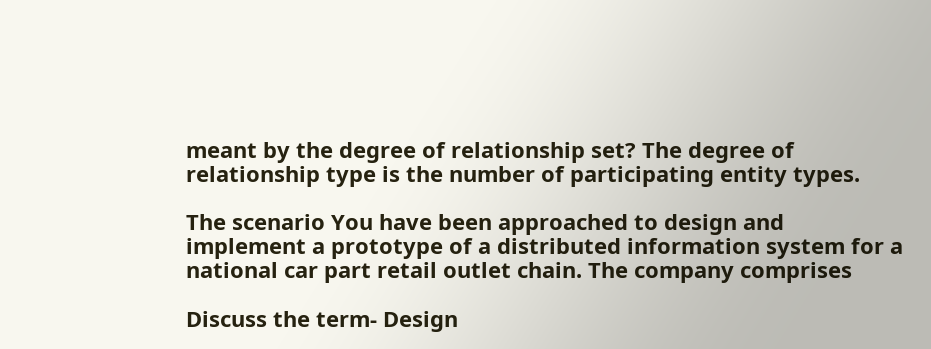meant by the degree of relationship set? The degree of relationship type is the number of participating entity types.

The scenario You have been approached to design and implement a prototype of a distributed information system for a national car part retail outlet chain. The company comprises

Discuss the term- Design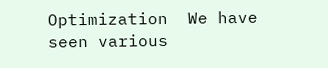Optimization  We have seen various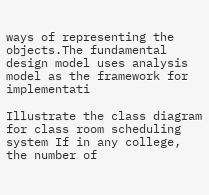ways of representing the objects.The fundamental design model uses analysis model as the framework for implementati

Illustrate the class diagram for class room scheduling system If in any college, the number of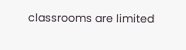classrooms are limited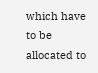which have to be allocated to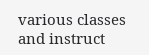various classes and instruct